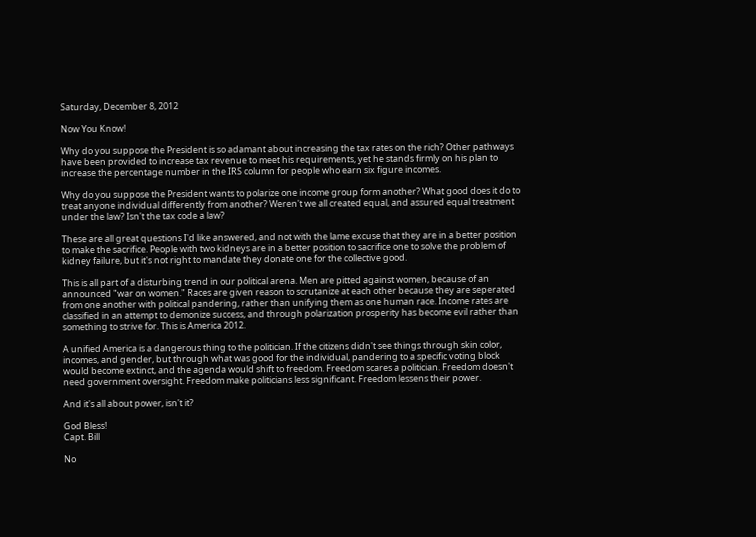Saturday, December 8, 2012

Now You Know!

Why do you suppose the President is so adamant about increasing the tax rates on the rich? Other pathways have been provided to increase tax revenue to meet his requirements, yet he stands firmly on his plan to increase the percentage number in the IRS column for people who earn six figure incomes.

Why do you suppose the President wants to polarize one income group form another? What good does it do to treat anyone individual differently from another? Weren't we all created equal, and assured equal treatment under the law? Isn't the tax code a law?

These are all great questions I'd like answered, and not with the lame excuse that they are in a better position to make the sacrifice. People with two kidneys are in a better position to sacrifice one to solve the problem of kidney failure, but it's not right to mandate they donate one for the collective good.

This is all part of a disturbing trend in our political arena. Men are pitted against women, because of an announced "war on women." Races are given reason to scrutanize at each other because they are seperated from one another with political pandering, rather than unifying them as one human race. Income rates are classified in an attempt to demonize success, and through polarization prosperity has become evil rather than something to strive for. This is America 2012.

A unified America is a dangerous thing to the politician. If the citizens didn't see things through skin color, incomes, and gender, but through what was good for the individual, pandering to a specific voting block would become extinct, and the agenda would shift to freedom. Freedom scares a politician. Freedom doesn't need government oversight. Freedom make politicians less significant. Freedom lessens their power.

And it's all about power, isn't it?

God Bless!
Capt. Bill

No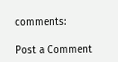comments:

Post a Comment